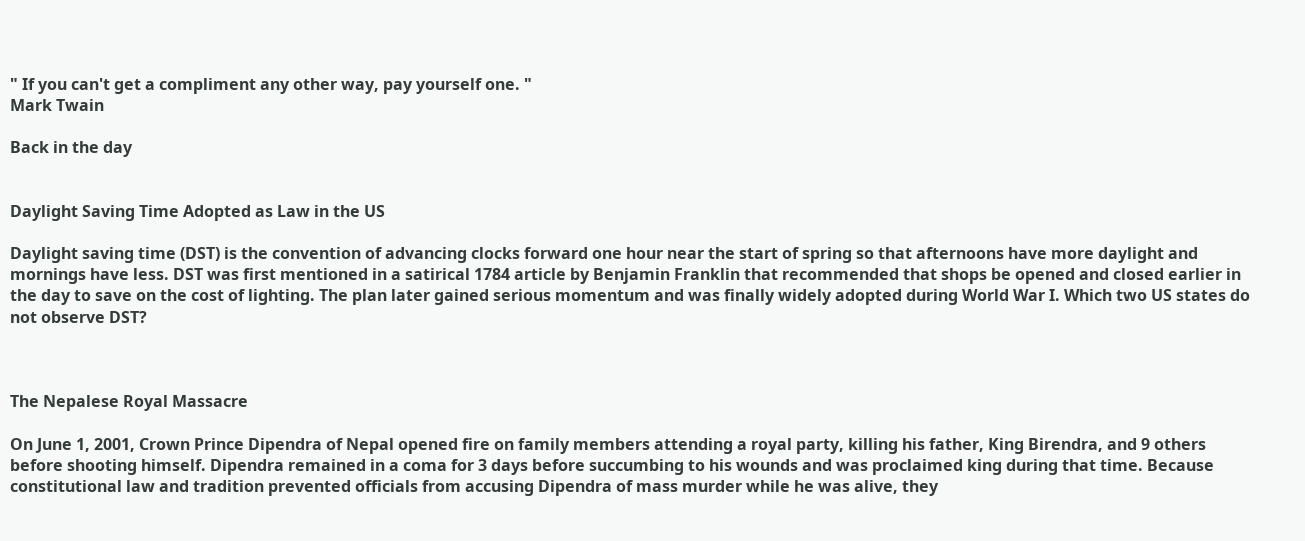" If you can't get a compliment any other way, pay yourself one. "
Mark Twain

Back in the day


Daylight Saving Time Adopted as Law in the US

Daylight saving time (DST) is the convention of advancing clocks forward one hour near the start of spring so that afternoons have more daylight and mornings have less. DST was first mentioned in a satirical 1784 article by Benjamin Franklin that recommended that shops be opened and closed earlier in the day to save on the cost of lighting. The plan later gained serious momentum and was finally widely adopted during World War I. Which two US states do not observe DST?



The Nepalese Royal Massacre

On June 1, 2001, Crown Prince Dipendra of Nepal opened fire on family members attending a royal party, killing his father, King Birendra, and 9 others before shooting himself. Dipendra remained in a coma for 3 days before succumbing to his wounds and was proclaimed king during that time. Because constitutional law and tradition prevented officials from accusing Dipendra of mass murder while he was alive, they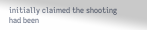initially claimed the shooting had been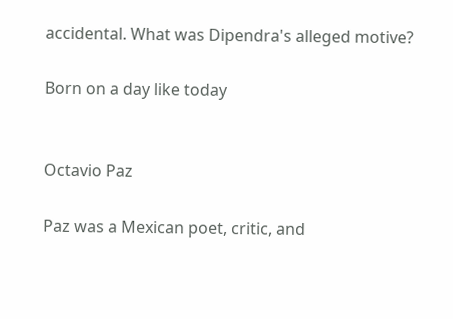accidental. What was Dipendra's alleged motive?

Born on a day like today


Octavio Paz

Paz was a Mexican poet, critic, and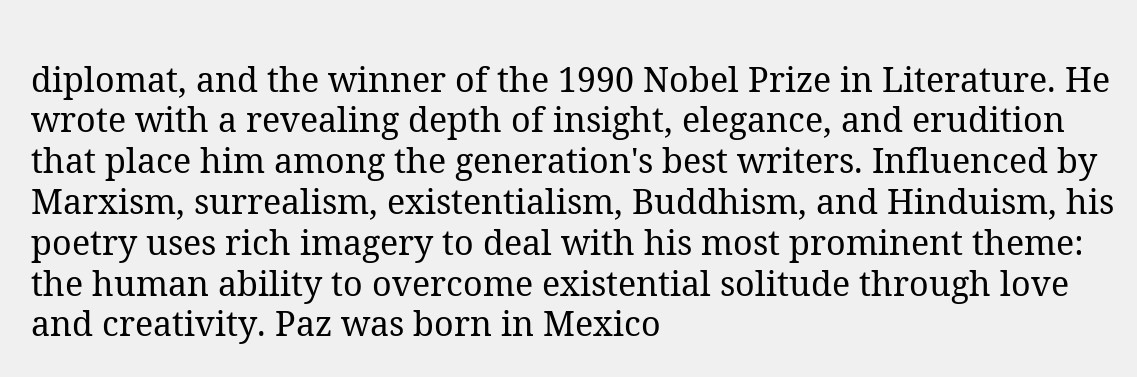diplomat, and the winner of the 1990 Nobel Prize in Literature. He wrote with a revealing depth of insight, elegance, and erudition that place him among the generation's best writers. Influenced by Marxism, surrealism, existentialism, Buddhism, and Hinduism, his poetry uses rich imagery to deal with his most prominent theme: the human ability to overcome existential solitude through love and creativity. Paz was born in Mexico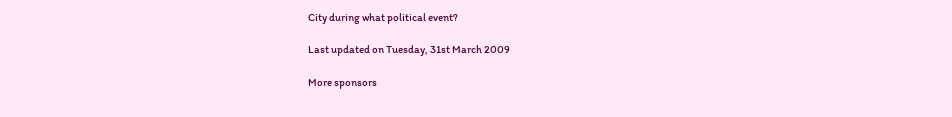City during what political event?

Last updated on Tuesday, 31st March 2009

More sponsors